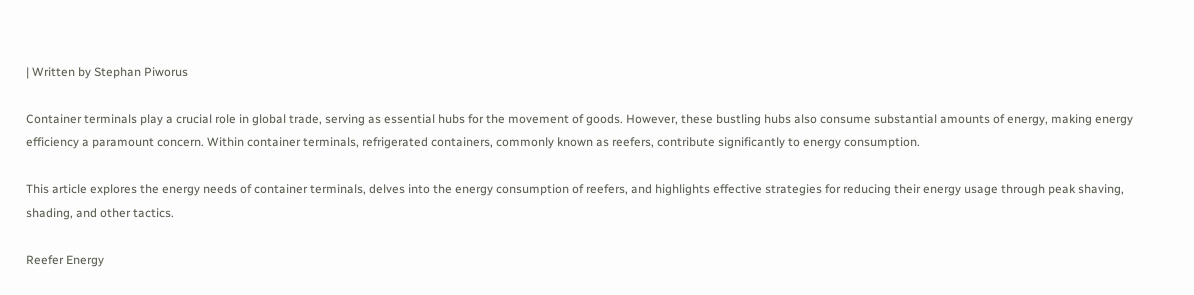| Written by Stephan Piworus

Container terminals play a crucial role in global trade, serving as essential hubs for the movement of goods. However, these bustling hubs also consume substantial amounts of energy, making energy efficiency a paramount concern. Within container terminals, refrigerated containers, commonly known as reefers, contribute significantly to energy consumption.

This article explores the energy needs of container terminals, delves into the energy consumption of reefers, and highlights effective strategies for reducing their energy usage through peak shaving, shading, and other tactics.

Reefer Energy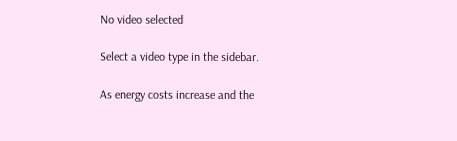No video selected

Select a video type in the sidebar.

As energy costs increase and the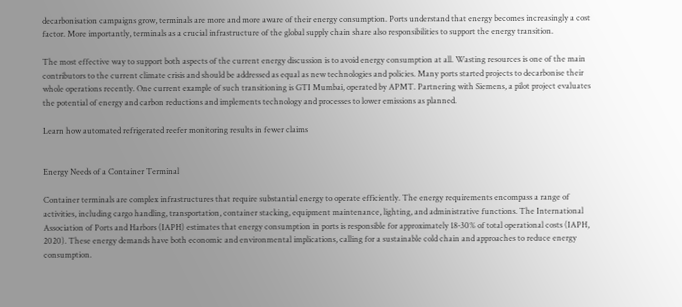decarbonisation campaigns grow, terminals are more and more aware of their energy consumption. Ports understand that energy becomes increasingly a cost factor. More importantly, terminals as a crucial infrastructure of the global supply chain share also responsibilities to support the energy transition.

The most effective way to support both aspects of the current energy discussion is to avoid energy consumption at all. Wasting resources is one of the main contributors to the current climate crisis and should be addressed as equal as new technologies and policies. Many ports started projects to decarbonise their whole operations recently. One current example of such transitioning is GTI Mumbai, operated by APMT. Partnering with Siemens, a pilot project evaluates the potential of energy and carbon reductions and implements technology and processes to lower emissions as planned.

Learn how automated refrigerated reefer monitoring results in fewer claims


Energy Needs of a Container Terminal

Container terminals are complex infrastructures that require substantial energy to operate efficiently. The energy requirements encompass a range of activities, including cargo handling, transportation, container stacking, equipment maintenance, lighting, and administrative functions. The International Association of Ports and Harbors (IAPH) estimates that energy consumption in ports is responsible for approximately 18-30% of total operational costs (IAPH, 2020). These energy demands have both economic and environmental implications, calling for a sustainable cold chain and approaches to reduce energy consumption.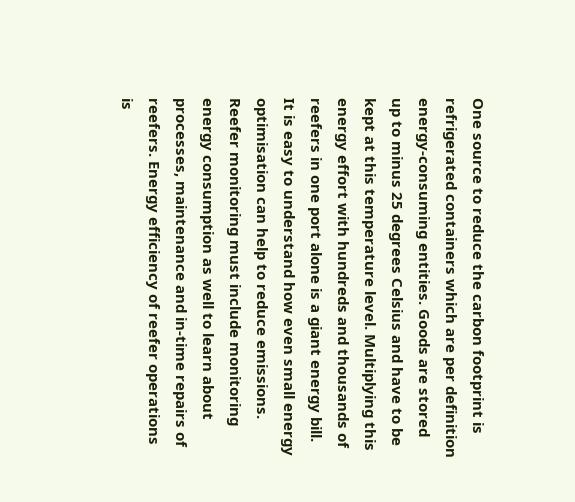One source to reduce the carbon footprint is refrigerated containers which are per definition energy-consuming entities. Goods are stored up to minus 25 degrees Celsius and have to be kept at this temperature level. Multiplying this energy effort with hundreds and thousands of reefers in one port alone is a giant energy bill. It is easy to understand how even small energy optimisation can help to reduce emissions. Reefer monitoring must include monitoring energy consumption as well to learn about processes, maintenance and in-time repairs of reefers. Energy efficiency of reefer operations is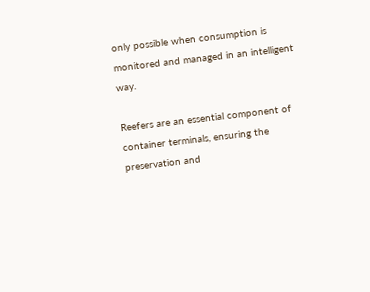only possible when consumption is monitored and managed in an intelligent way.

Reefers are an essential component of container terminals, ensuring the preservation and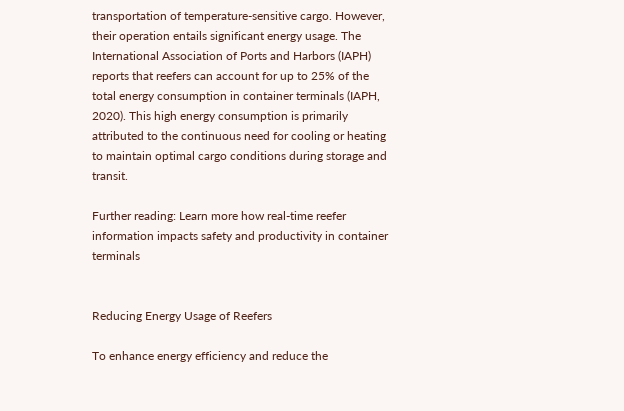transportation of temperature-sensitive cargo. However, their operation entails significant energy usage. The International Association of Ports and Harbors (IAPH) reports that reefers can account for up to 25% of the total energy consumption in container terminals (IAPH, 2020). This high energy consumption is primarily attributed to the continuous need for cooling or heating to maintain optimal cargo conditions during storage and transit.

Further reading: Learn more how real-time reefer information impacts safety and productivity in container terminals


Reducing Energy Usage of Reefers

To enhance energy efficiency and reduce the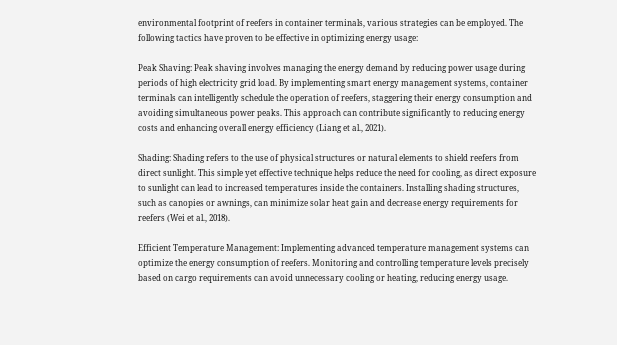environmental footprint of reefers in container terminals, various strategies can be employed. The following tactics have proven to be effective in optimizing energy usage:

Peak Shaving: Peak shaving involves managing the energy demand by reducing power usage during periods of high electricity grid load. By implementing smart energy management systems, container terminals can intelligently schedule the operation of reefers, staggering their energy consumption and avoiding simultaneous power peaks. This approach can contribute significantly to reducing energy costs and enhancing overall energy efficiency (Liang et al., 2021).

Shading: Shading refers to the use of physical structures or natural elements to shield reefers from direct sunlight. This simple yet effective technique helps reduce the need for cooling, as direct exposure to sunlight can lead to increased temperatures inside the containers. Installing shading structures, such as canopies or awnings, can minimize solar heat gain and decrease energy requirements for reefers (Wei et al., 2018).

Efficient Temperature Management: Implementing advanced temperature management systems can optimize the energy consumption of reefers. Monitoring and controlling temperature levels precisely based on cargo requirements can avoid unnecessary cooling or heating, reducing energy usage.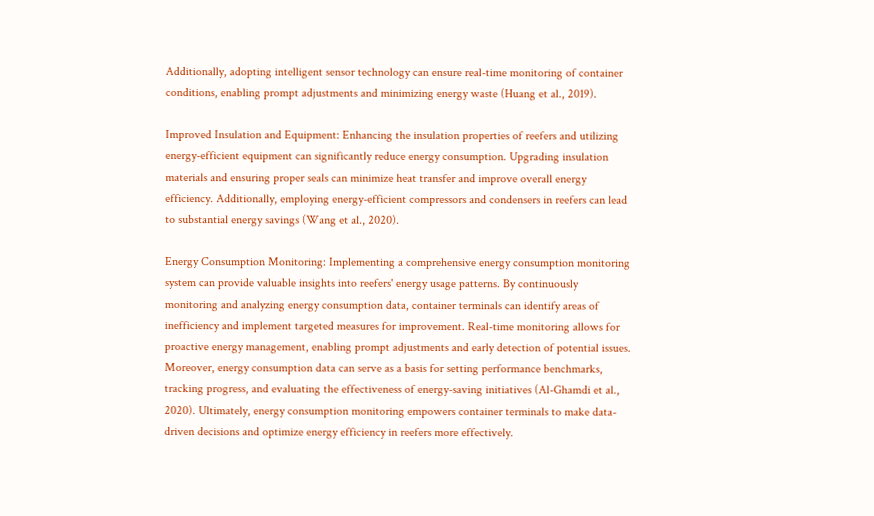Additionally, adopting intelligent sensor technology can ensure real-time monitoring of container conditions, enabling prompt adjustments and minimizing energy waste (Huang et al., 2019).

Improved Insulation and Equipment: Enhancing the insulation properties of reefers and utilizing energy-efficient equipment can significantly reduce energy consumption. Upgrading insulation materials and ensuring proper seals can minimize heat transfer and improve overall energy efficiency. Additionally, employing energy-efficient compressors and condensers in reefers can lead to substantial energy savings (Wang et al., 2020).

Energy Consumption Monitoring: Implementing a comprehensive energy consumption monitoring system can provide valuable insights into reefers' energy usage patterns. By continuously monitoring and analyzing energy consumption data, container terminals can identify areas of inefficiency and implement targeted measures for improvement. Real-time monitoring allows for proactive energy management, enabling prompt adjustments and early detection of potential issues. Moreover, energy consumption data can serve as a basis for setting performance benchmarks, tracking progress, and evaluating the effectiveness of energy-saving initiatives (Al-Ghamdi et al., 2020). Ultimately, energy consumption monitoring empowers container terminals to make data-driven decisions and optimize energy efficiency in reefers more effectively.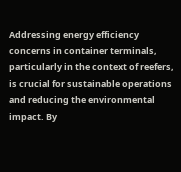Addressing energy efficiency concerns in container terminals, particularly in the context of reefers, is crucial for sustainable operations and reducing the environmental impact. By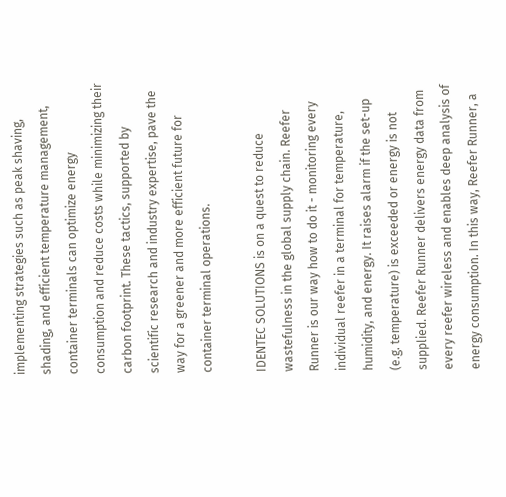implementing strategies such as peak shaving, shading, and efficient temperature management, container terminals can optimize energy consumption and reduce costs while minimizing their carbon footprint. These tactics, supported by scientific research and industry expertise, pave the way for a greener and more efficient future for container terminal operations.

IDENTEC SOLUTIONS is on a quest to reduce wastefulness in the global supply chain. Reefer Runner is our way how to do it - monitoring every individual reefer in a terminal for temperature, humidity, and energy. It raises alarm if the set-up (e.g. temperature) is exceeded or energy is not supplied. Reefer Runner delivers energy data from every reefer wireless and enables deep analysis of energy consumption. In this way, Reefer Runner, a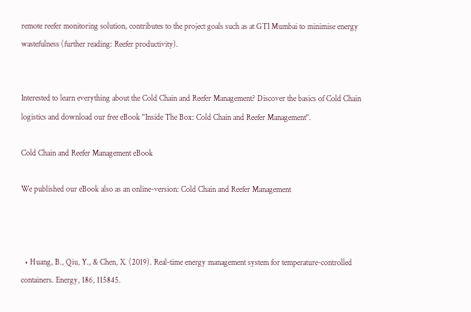remote reefer monitoring solution, contributes to the project goals such as at GTI Mumbai to minimise energy wastefulness (further reading: Reefer productivity).


Interested to learn everything about the Cold Chain and Reefer Management? Discover the basics of Cold Chain logistics and download our free eBook "Inside The Box: Cold Chain and Reefer Management".

Cold Chain and Reefer Management eBook

We published our eBook also as an online-version: Cold Chain and Reefer Management



  • Huang, B., Qiu, Y., & Chen, X. (2019). Real-time energy management system for temperature-controlled containers. Energy, 186, 115845.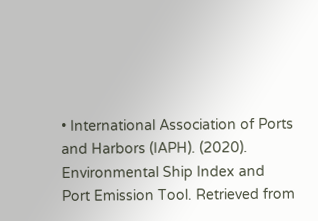• International Association of Ports and Harbors (IAPH). (2020). Environmental Ship Index and Port Emission Tool. Retrieved from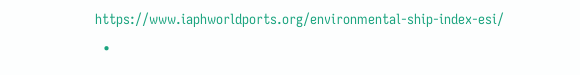https://www.iaphworldports.org/environmental-ship-index-esi/
  •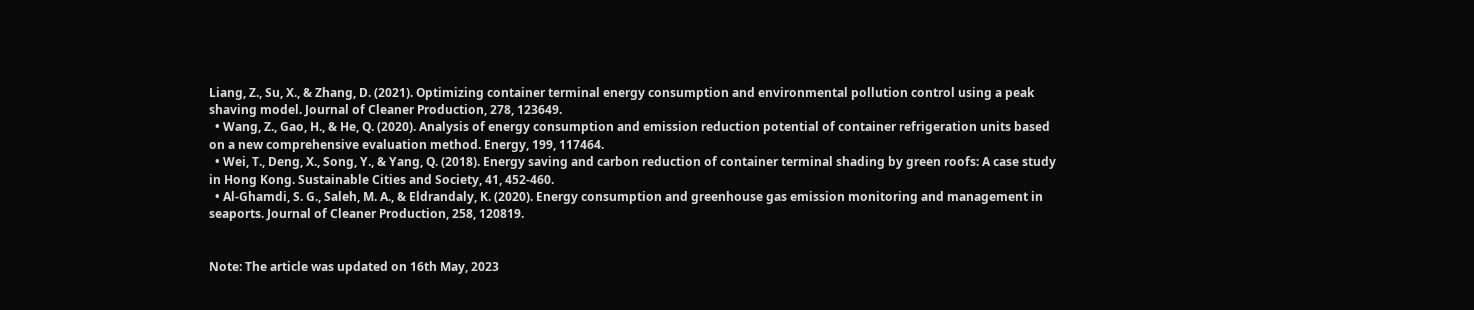Liang, Z., Su, X., & Zhang, D. (2021). Optimizing container terminal energy consumption and environmental pollution control using a peak shaving model. Journal of Cleaner Production, 278, 123649.
  • Wang, Z., Gao, H., & He, Q. (2020). Analysis of energy consumption and emission reduction potential of container refrigeration units based on a new comprehensive evaluation method. Energy, 199, 117464.
  • Wei, T., Deng, X., Song, Y., & Yang, Q. (2018). Energy saving and carbon reduction of container terminal shading by green roofs: A case study in Hong Kong. Sustainable Cities and Society, 41, 452-460.
  • Al-Ghamdi, S. G., Saleh, M. A., & Eldrandaly, K. (2020). Energy consumption and greenhouse gas emission monitoring and management in seaports. Journal of Cleaner Production, 258, 120819.


Note: The article was updated on 16th May, 2023